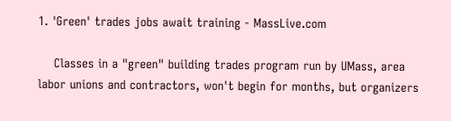1. 'Green' trades jobs await training - MassLive.com

    Classes in a "green" building trades program run by UMass, area labor unions and contractors, won't begin for months, but organizers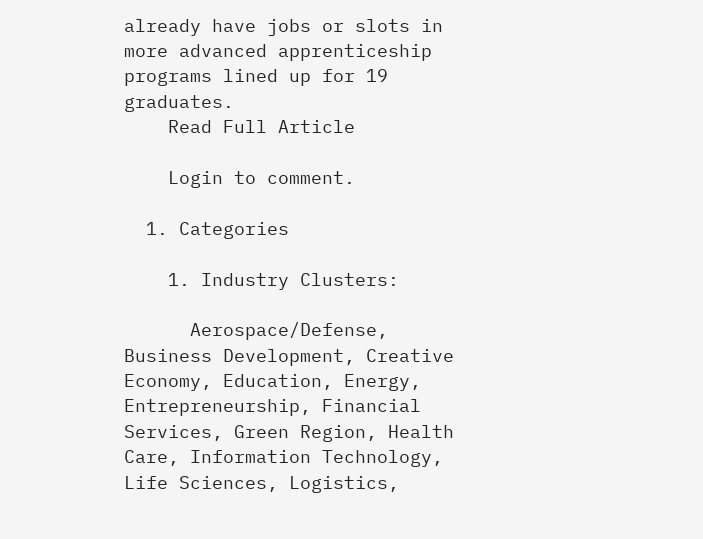already have jobs or slots in more advanced apprenticeship programs lined up for 19 graduates.
    Read Full Article

    Login to comment.

  1. Categories

    1. Industry Clusters:

      Aerospace/Defense, Business Development, Creative Economy, Education, Energy, Entrepreneurship, Financial Services, Green Region, Health Care, Information Technology, Life Sciences, Logistics,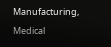Manufacturing, Medical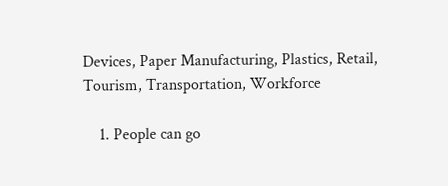Devices, Paper Manufacturing, Plastics, Retail, Tourism, Transportation, Workforce

    1. People can go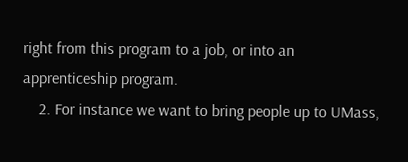right from this program to a job, or into an apprenticeship program.
    2. For instance we want to bring people up to UMass,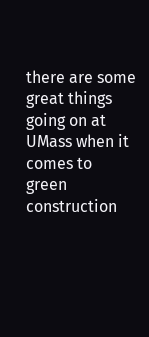there are some great things going on at UMass when it comes to green construction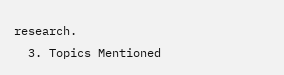research.
  3. Topics Mentioned